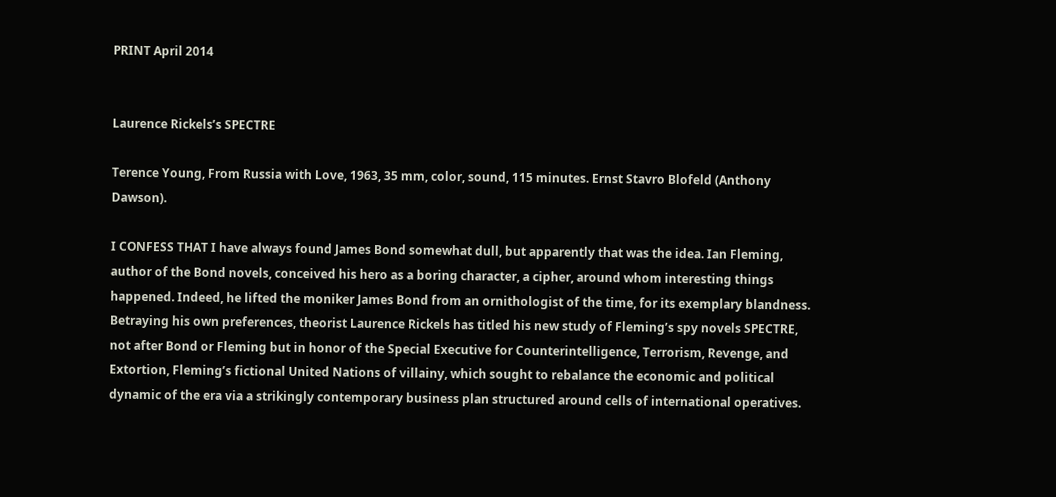PRINT April 2014


Laurence Rickels’s SPECTRE

Terence Young, From Russia with Love, 1963, 35 mm, color, sound, 115 minutes. Ernst Stavro Blofeld (Anthony Dawson).

I CONFESS THAT I have always found James Bond somewhat dull, but apparently that was the idea. Ian Fleming, author of the Bond novels, conceived his hero as a boring character, a cipher, around whom interesting things happened. Indeed, he lifted the moniker James Bond from an ornithologist of the time, for its exemplary blandness. Betraying his own preferences, theorist Laurence Rickels has titled his new study of Fleming’s spy novels SPECTRE, not after Bond or Fleming but in honor of the Special Executive for Counterintelligence, Terrorism, Revenge, and Extortion, Fleming’s fictional United Nations of villainy, which sought to rebalance the economic and political dynamic of the era via a strikingly contemporary business plan structured around cells of international operatives.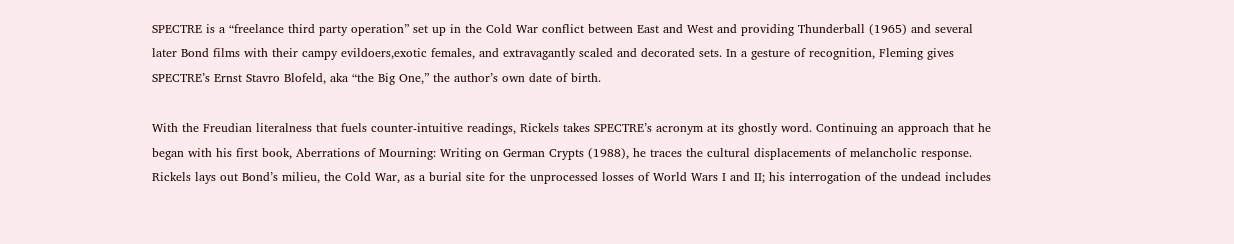SPECTRE is a “freelance third party operation” set up in the Cold War conflict between East and West and providing Thunderball (1965) and several later Bond films with their campy evildoers,exotic females, and extravagantly scaled and decorated sets. In a gesture of recognition, Fleming gives SPECTRE’s Ernst Stavro Blofeld, aka “the Big One,” the author’s own date of birth.

With the Freudian literalness that fuels counter-intuitive readings, Rickels takes SPECTRE’s acronym at its ghostly word. Continuing an approach that he began with his first book, Aberrations of Mourning: Writing on German Crypts (1988), he traces the cultural displacements of melancholic response. Rickels lays out Bond’s milieu, the Cold War, as a burial site for the unprocessed losses of World Wars I and II; his interrogation of the undead includes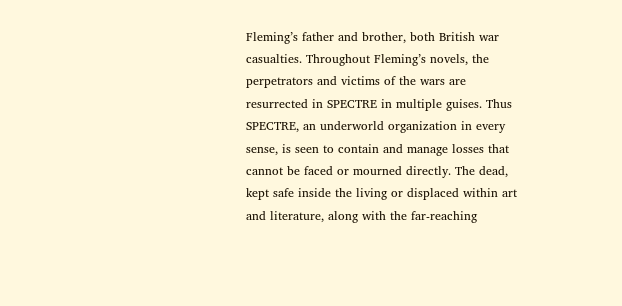Fleming’s father and brother, both British war casualties. Throughout Fleming’s novels, the perpetrators and victims of the wars are resurrected in SPECTRE in multiple guises. Thus SPECTRE, an underworld organization in every sense, is seen to contain and manage losses that cannot be faced or mourned directly. The dead, kept safe inside the living or displaced within art and literature, along with the far-reaching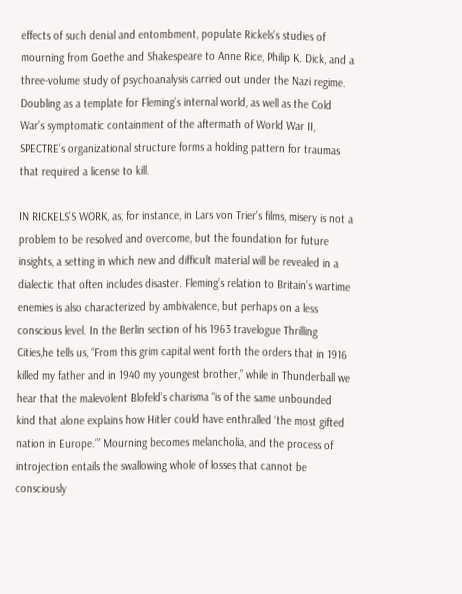effects of such denial and entombment, populate Rickels’s studies of mourning from Goethe and Shakespeare to Anne Rice, Philip K. Dick, and a three-volume study of psychoanalysis carried out under the Nazi regime. Doubling as a template for Fleming’s internal world, as well as the Cold War’s symptomatic containment of the aftermath of World War II, SPECTRE’s organizational structure forms a holding pattern for traumas that required a license to kill.

IN RICKELS’S WORK, as, for instance, in Lars von Trier’s films, misery is not a problem to be resolved and overcome, but the foundation for future insights, a setting in which new and difficult material will be revealed in a dialectic that often includes disaster. Fleming’s relation to Britain’s wartime enemies is also characterized by ambivalence, but perhaps on a less conscious level. In the Berlin section of his 1963 travelogue Thrilling Cities,he tells us, “From this grim capital went forth the orders that in 1916 killed my father and in 1940 my youngest brother,” while in Thunderball we hear that the malevolent Blofeld’s charisma “is of the same unbounded kind that alone explains how Hitler could have enthralled ‘the most gifted nation in Europe.’” Mourning becomes melancholia, and the process of introjection entails the swallowing whole of losses that cannot be consciously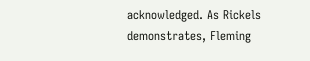acknowledged. As Rickels demonstrates, Fleming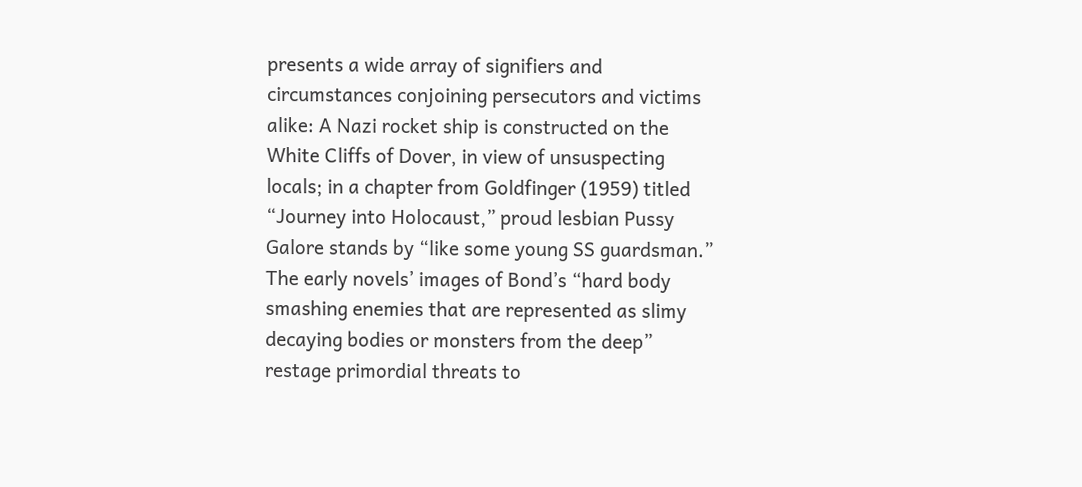presents a wide array of signifiers and circumstances conjoining persecutors and victims alike: A Nazi rocket ship is constructed on the White Cliffs of Dover, in view of unsuspecting locals; in a chapter from Goldfinger (1959) titled “Journey into Holocaust,” proud lesbian Pussy Galore stands by “like some young SS guardsman.” The early novels’ images of Bond’s “hard body smashing enemies that are represented as slimy decaying bodies or monsters from the deep” restage primordial threats to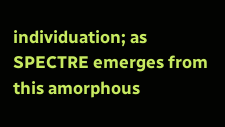individuation; as SPECTRE emerges from this amorphous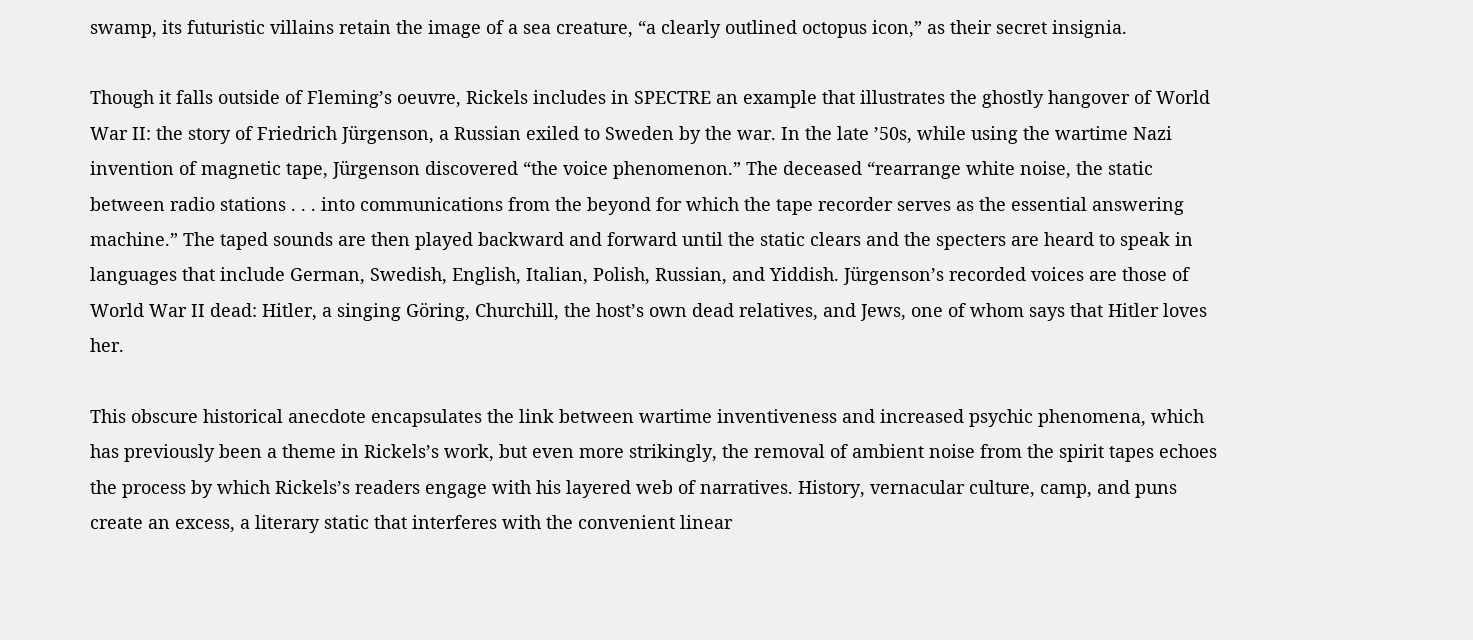swamp, its futuristic villains retain the image of a sea creature, “a clearly outlined octopus icon,” as their secret insignia.

Though it falls outside of Fleming’s oeuvre, Rickels includes in SPECTRE an example that illustrates the ghostly hangover of World War II: the story of Friedrich Jürgenson, a Russian exiled to Sweden by the war. In the late ’50s, while using the wartime Nazi invention of magnetic tape, Jürgenson discovered “the voice phenomenon.” The deceased “rearrange white noise, the static between radio stations . . . into communications from the beyond for which the tape recorder serves as the essential answering machine.” The taped sounds are then played backward and forward until the static clears and the specters are heard to speak in languages that include German, Swedish, English, Italian, Polish, Russian, and Yiddish. Jürgenson’s recorded voices are those of World War II dead: Hitler, a singing Göring, Churchill, the host’s own dead relatives, and Jews, one of whom says that Hitler loves her.

This obscure historical anecdote encapsulates the link between wartime inventiveness and increased psychic phenomena, which has previously been a theme in Rickels’s work, but even more strikingly, the removal of ambient noise from the spirit tapes echoes the process by which Rickels’s readers engage with his layered web of narratives. History, vernacular culture, camp, and puns create an excess, a literary static that interferes with the convenient linear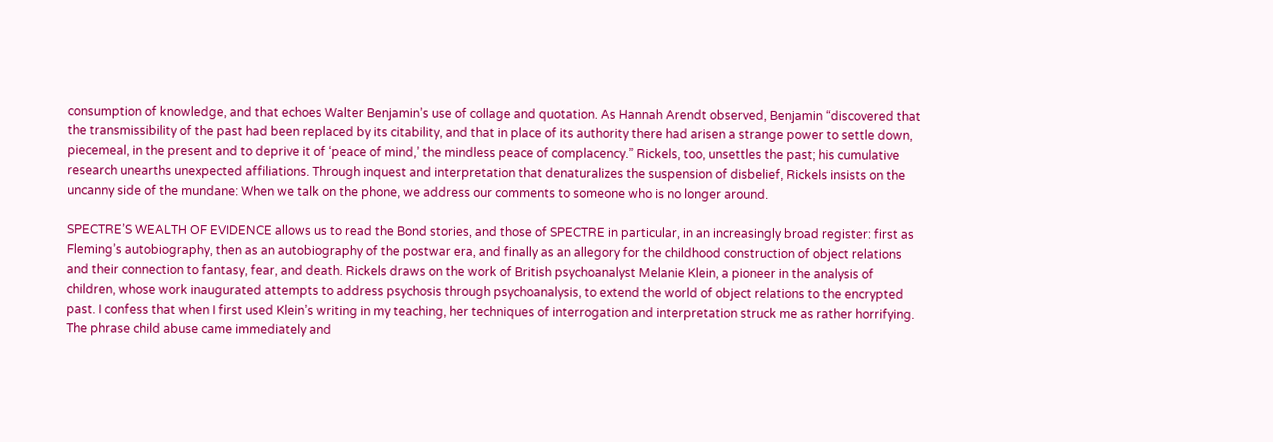consumption of knowledge, and that echoes Walter Benjamin’s use of collage and quotation. As Hannah Arendt observed, Benjamin “discovered that the transmissibility of the past had been replaced by its citability, and that in place of its authority there had arisen a strange power to settle down, piecemeal, in the present and to deprive it of ‘peace of mind,’ the mindless peace of complacency.” Rickels, too, unsettles the past; his cumulative research unearths unexpected affiliations. Through inquest and interpretation that denaturalizes the suspension of disbelief, Rickels insists on the uncanny side of the mundane: When we talk on the phone, we address our comments to someone who is no longer around.

SPECTRE’S WEALTH OF EVIDENCE allows us to read the Bond stories, and those of SPECTRE in particular, in an increasingly broad register: first as Fleming’s autobiography, then as an autobiography of the postwar era, and finally as an allegory for the childhood construction of object relations and their connection to fantasy, fear, and death. Rickels draws on the work of British psychoanalyst Melanie Klein, a pioneer in the analysis of children, whose work inaugurated attempts to address psychosis through psychoanalysis, to extend the world of object relations to the encrypted past. I confess that when I first used Klein’s writing in my teaching, her techniques of interrogation and interpretation struck me as rather horrifying. The phrase child abuse came immediately and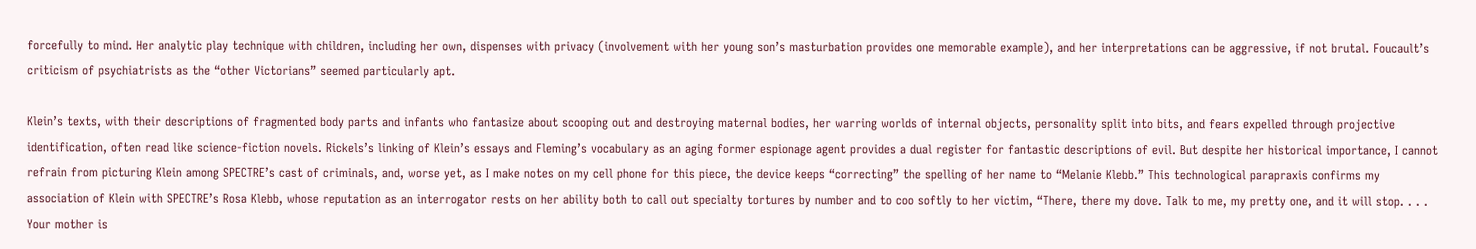forcefully to mind. Her analytic play technique with children, including her own, dispenses with privacy (involvement with her young son’s masturbation provides one memorable example), and her interpretations can be aggressive, if not brutal. Foucault’s criticism of psychiatrists as the “other Victorians” seemed particularly apt.

Klein’s texts, with their descriptions of fragmented body parts and infants who fantasize about scooping out and destroying maternal bodies, her warring worlds of internal objects, personality split into bits, and fears expelled through projective identification, often read like science-fiction novels. Rickels’s linking of Klein’s essays and Fleming’s vocabulary as an aging former espionage agent provides a dual register for fantastic descriptions of evil. But despite her historical importance, I cannot refrain from picturing Klein among SPECTRE’s cast of criminals, and, worse yet, as I make notes on my cell phone for this piece, the device keeps “correcting” the spelling of her name to “Melanie Klebb.” This technological parapraxis confirms my association of Klein with SPECTRE’s Rosa Klebb, whose reputation as an interrogator rests on her ability both to call out specialty tortures by number and to coo softly to her victim, “There, there my dove. Talk to me, my pretty one, and it will stop. . . . Your mother is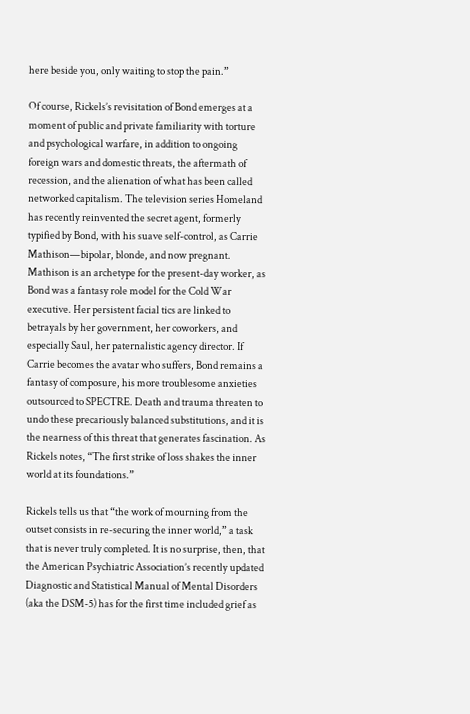here beside you, only waiting to stop the pain.”

Of course, Rickels’s revisitation of Bond emerges at a moment of public and private familiarity with torture and psychological warfare, in addition to ongoing foreign wars and domestic threats, the aftermath of recession, and the alienation of what has been called networked capitalism. The television series Homeland has recently reinvented the secret agent, formerly typified by Bond, with his suave self-control, as Carrie Mathison—bipolar, blonde, and now pregnant. Mathison is an archetype for the present-day worker, as Bond was a fantasy role model for the Cold War executive. Her persistent facial tics are linked to betrayals by her government, her coworkers, and especially Saul, her paternalistic agency director. If Carrie becomes the avatar who suffers, Bond remains a fantasy of composure, his more troublesome anxieties outsourced to SPECTRE. Death and trauma threaten to undo these precariously balanced substitutions, and it is the nearness of this threat that generates fascination. As Rickels notes, “The first strike of loss shakes the inner world at its foundations.”

Rickels tells us that “the work of mourning from the outset consists in re-securing the inner world,” a task that is never truly completed. It is no surprise, then, that the American Psychiatric Association’s recently updated Diagnostic and Statistical Manual of Mental Disorders (aka the DSM-5) has for the first time included grief as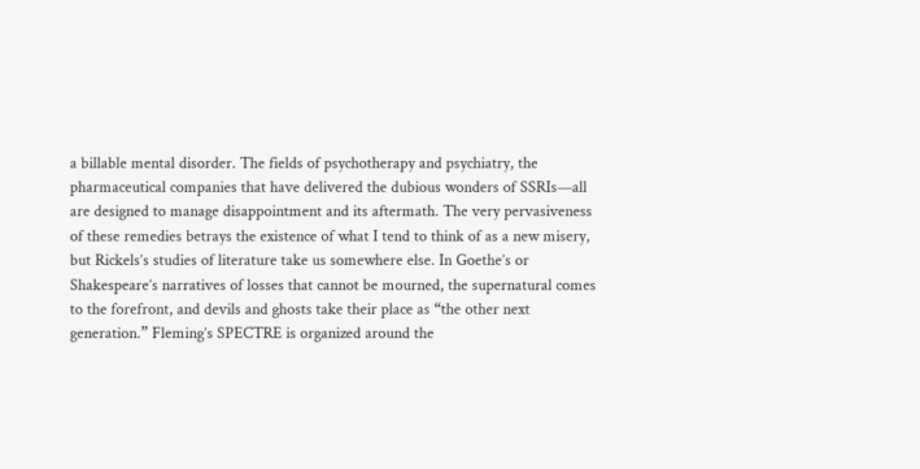a billable mental disorder. The fields of psychotherapy and psychiatry, the pharmaceutical companies that have delivered the dubious wonders of SSRIs—all are designed to manage disappointment and its aftermath. The very pervasiveness of these remedies betrays the existence of what I tend to think of as a new misery, but Rickels’s studies of literature take us somewhere else. In Goethe’s or Shakespeare’s narratives of losses that cannot be mourned, the supernatural comes to the forefront, and devils and ghosts take their place as “the other next generation.” Fleming’s SPECTRE is organized around the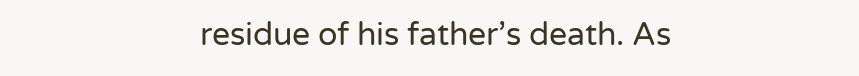residue of his father’s death. As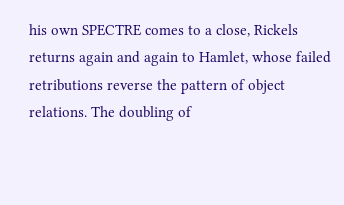his own SPECTRE comes to a close, Rickels returns again and again to Hamlet, whose failed retributions reverse the pattern of object relations. The doubling of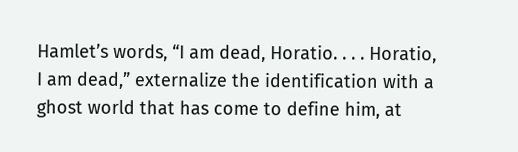Hamlet’s words, “I am dead, Horatio. . . . Horatio, I am dead,” externalize the identification with a ghost world that has come to define him, at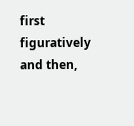first figuratively and then,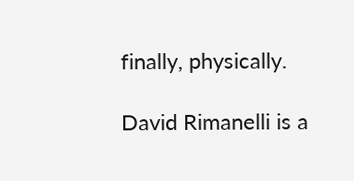finally, physically.

David Rimanelli is a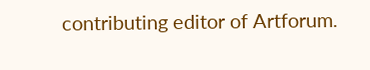contributing editor of Artforum.